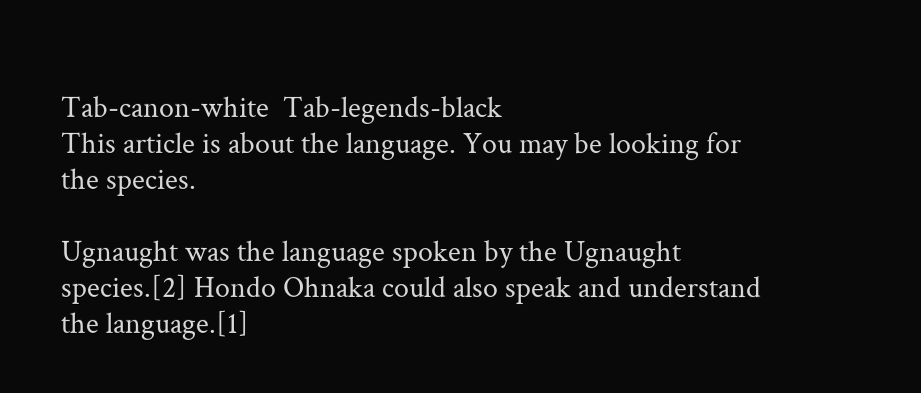Tab-canon-white  Tab-legends-black
This article is about the language. You may be looking for the species.

Ugnaught was the language spoken by the Ugnaught species.[2] Hondo Ohnaka could also speak and understand the language.[1]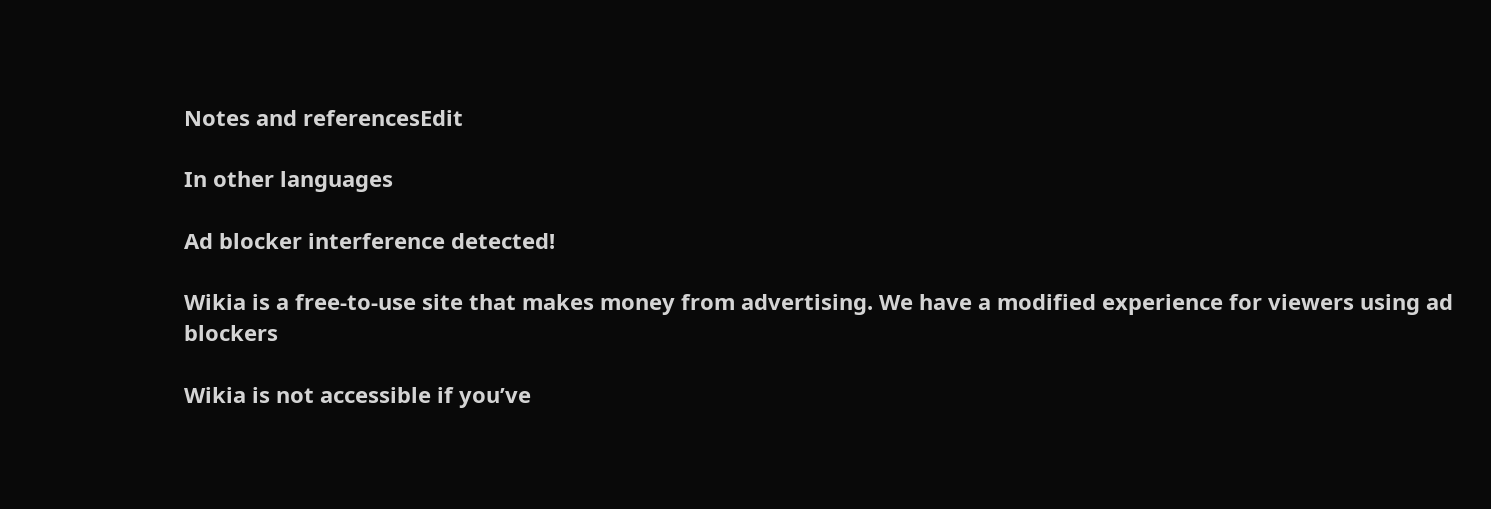Notes and referencesEdit

In other languages

Ad blocker interference detected!

Wikia is a free-to-use site that makes money from advertising. We have a modified experience for viewers using ad blockers

Wikia is not accessible if you’ve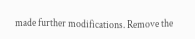made further modifications. Remove the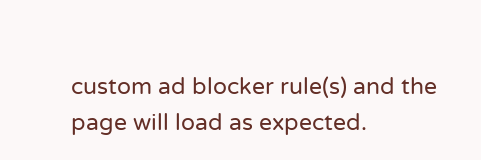custom ad blocker rule(s) and the page will load as expected.